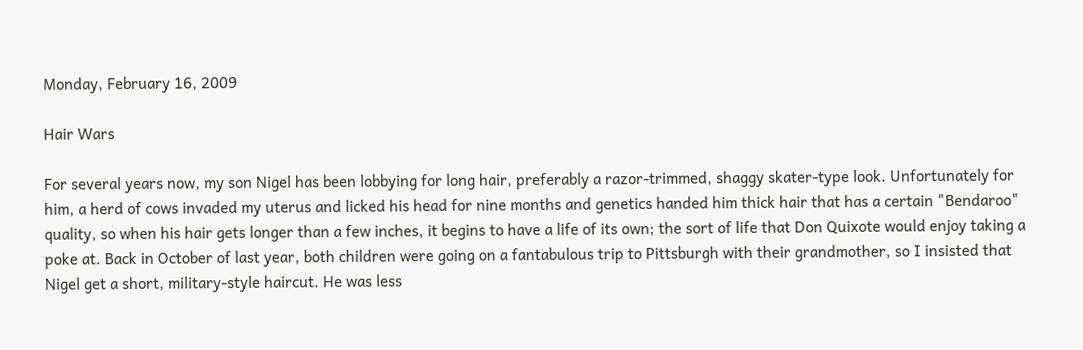Monday, February 16, 2009

Hair Wars

For several years now, my son Nigel has been lobbying for long hair, preferably a razor-trimmed, shaggy skater-type look. Unfortunately for him, a herd of cows invaded my uterus and licked his head for nine months and genetics handed him thick hair that has a certain "Bendaroo" quality, so when his hair gets longer than a few inches, it begins to have a life of its own; the sort of life that Don Quixote would enjoy taking a poke at. Back in October of last year, both children were going on a fantabulous trip to Pittsburgh with their grandmother, so I insisted that Nigel get a short, military-style haircut. He was less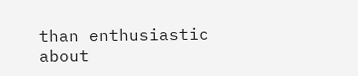than enthusiastic about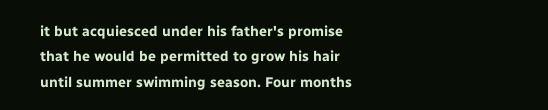it but acquiesced under his father's promise that he would be permitted to grow his hair until summer swimming season. Four months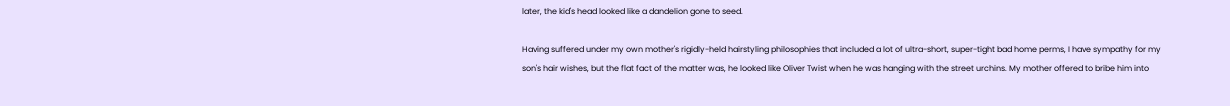later, the kid's head looked like a dandelion gone to seed.

Having suffered under my own mother's rigidly-held hairstyling philosophies that included a lot of ultra-short, super-tight bad home perms, I have sympathy for my son's hair wishes, but the flat fact of the matter was, he looked like Oliver Twist when he was hanging with the street urchins. My mother offered to bribe him into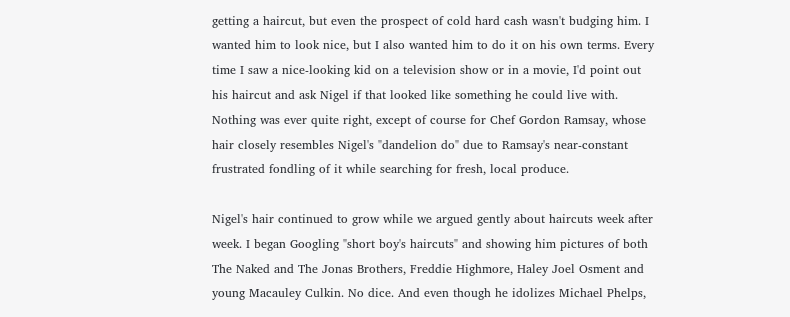getting a haircut, but even the prospect of cold hard cash wasn't budging him. I wanted him to look nice, but I also wanted him to do it on his own terms. Every time I saw a nice-looking kid on a television show or in a movie, I'd point out his haircut and ask Nigel if that looked like something he could live with. Nothing was ever quite right, except of course for Chef Gordon Ramsay, whose hair closely resembles Nigel's "dandelion do" due to Ramsay's near-constant frustrated fondling of it while searching for fresh, local produce.

Nigel's hair continued to grow while we argued gently about haircuts week after week. I began Googling "short boy's haircuts" and showing him pictures of both The Naked and The Jonas Brothers, Freddie Highmore, Haley Joel Osment and young Macauley Culkin. No dice. And even though he idolizes Michael Phelps,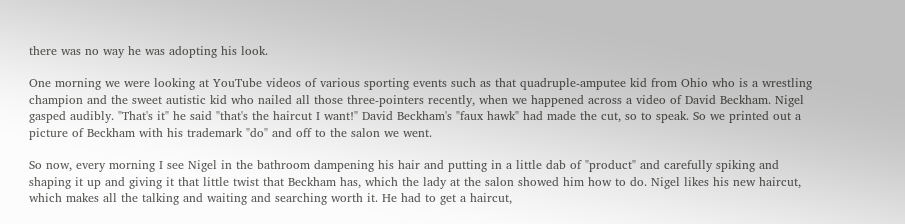there was no way he was adopting his look.

One morning we were looking at YouTube videos of various sporting events such as that quadruple-amputee kid from Ohio who is a wrestling champion and the sweet autistic kid who nailed all those three-pointers recently, when we happened across a video of David Beckham. Nigel gasped audibly. "That's it" he said "that's the haircut I want!" David Beckham's "faux hawk" had made the cut, so to speak. So we printed out a picture of Beckham with his trademark "do" and off to the salon we went.

So now, every morning I see Nigel in the bathroom dampening his hair and putting in a little dab of "product" and carefully spiking and shaping it up and giving it that little twist that Beckham has, which the lady at the salon showed him how to do. Nigel likes his new haircut, which makes all the talking and waiting and searching worth it. He had to get a haircut,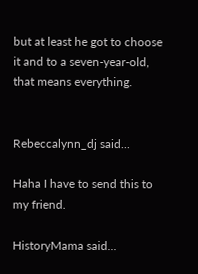but at least he got to choose it and to a seven-year-old, that means everything.


Rebeccalynn_dj said...

Haha I have to send this to my friend.

HistoryMama said...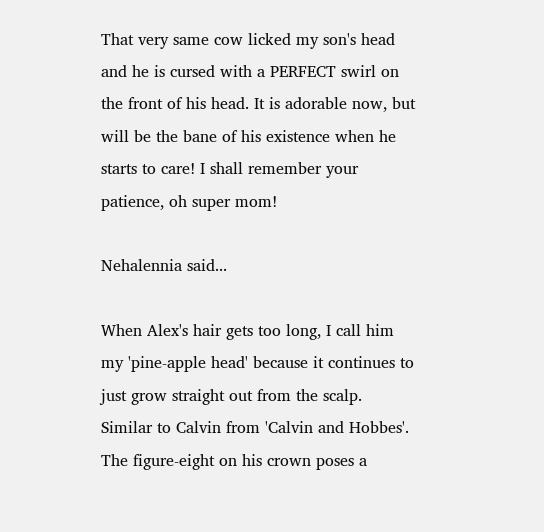That very same cow licked my son's head and he is cursed with a PERFECT swirl on the front of his head. It is adorable now, but will be the bane of his existence when he starts to care! I shall remember your patience, oh super mom!

Nehalennia said...

When Alex's hair gets too long, I call him my 'pine-apple head' because it continues to just grow straight out from the scalp. Similar to Calvin from 'Calvin and Hobbes'. The figure-eight on his crown poses a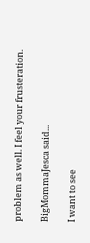problem as well. I feel your frusteration.

BigMommaJesca said...

I want to see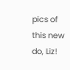pics of this new do, Liz!